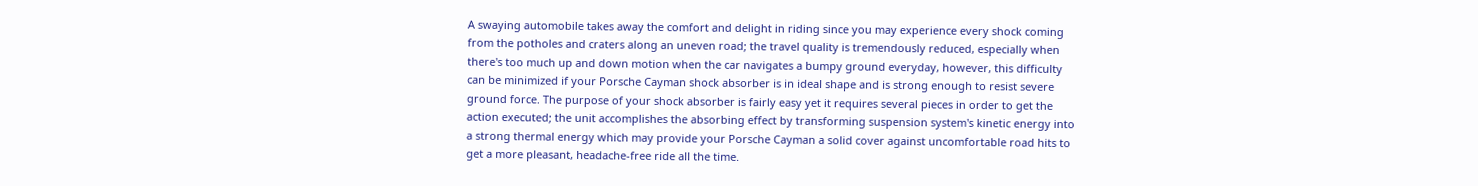A swaying automobile takes away the comfort and delight in riding since you may experience every shock coming from the potholes and craters along an uneven road; the travel quality is tremendously reduced, especially when there's too much up and down motion when the car navigates a bumpy ground everyday, however, this difficulty can be minimized if your Porsche Cayman shock absorber is in ideal shape and is strong enough to resist severe ground force. The purpose of your shock absorber is fairly easy yet it requires several pieces in order to get the action executed; the unit accomplishes the absorbing effect by transforming suspension system's kinetic energy into a strong thermal energy which may provide your Porsche Cayman a solid cover against uncomfortable road hits to get a more pleasant, headache-free ride all the time.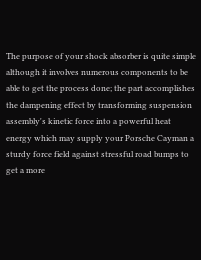The purpose of your shock absorber is quite simple although it involves numerous components to be able to get the process done; the part accomplishes the dampening effect by transforming suspension assembly's kinetic force into a powerful heat energy which may supply your Porsche Cayman a sturdy force field against stressful road bumps to get a more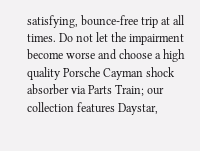satisfying, bounce-free trip at all times. Do not let the impairment become worse and choose a high quality Porsche Cayman shock absorber via Parts Train; our collection features Daystar,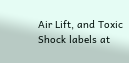Air Lift, and Toxic Shock labels at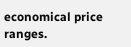economical price ranges.